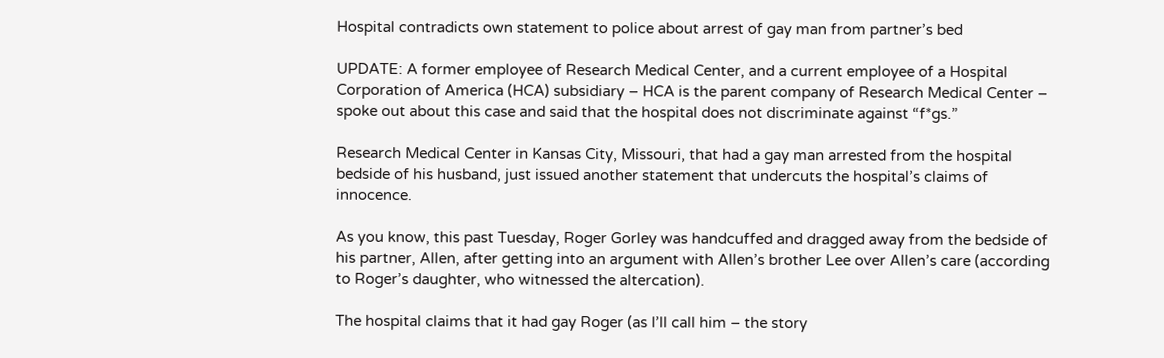Hospital contradicts own statement to police about arrest of gay man from partner’s bed

UPDATE: A former employee of Research Medical Center, and a current employee of a Hospital Corporation of America (HCA) subsidiary – HCA is the parent company of Research Medical Center – spoke out about this case and said that the hospital does not discriminate against “f*gs.”

Research Medical Center in Kansas City, Missouri, that had a gay man arrested from the hospital bedside of his husband, just issued another statement that undercuts the hospital’s claims of innocence.

As you know, this past Tuesday, Roger Gorley was handcuffed and dragged away from the bedside of his partner, Allen, after getting into an argument with Allen’s brother Lee over Allen’s care (according to Roger’s daughter, who witnessed the altercation).

The hospital claims that it had gay Roger (as I’ll call him – the story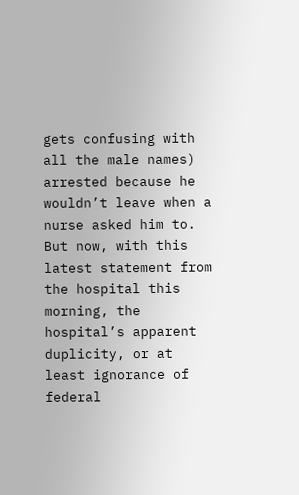gets confusing with all the male names) arrested because he wouldn’t leave when a nurse asked him to. But now, with this latest statement from the hospital this morning, the hospital’s apparent duplicity, or at least ignorance of federal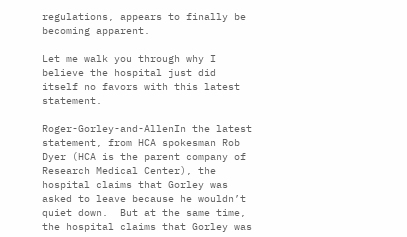regulations, appears to finally be becoming apparent.

Let me walk you through why I believe the hospital just did itself no favors with this latest statement.

Roger-Gorley-and-AllenIn the latest statement, from HCA spokesman Rob Dyer (HCA is the parent company of Research Medical Center), the hospital claims that Gorley was asked to leave because he wouldn’t quiet down.  But at the same time, the hospital claims that Gorley was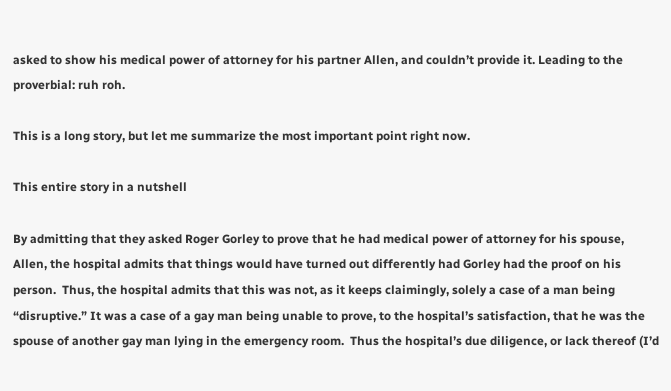asked to show his medical power of attorney for his partner Allen, and couldn’t provide it. Leading to the proverbial: ruh roh.

This is a long story, but let me summarize the most important point right now.

This entire story in a nutshell

By admitting that they asked Roger Gorley to prove that he had medical power of attorney for his spouse, Allen, the hospital admits that things would have turned out differently had Gorley had the proof on his person.  Thus, the hospital admits that this was not, as it keeps claimingly, solely a case of a man being “disruptive.” It was a case of a gay man being unable to prove, to the hospital’s satisfaction, that he was the spouse of another gay man lying in the emergency room.  Thus the hospital’s due diligence, or lack thereof (I’d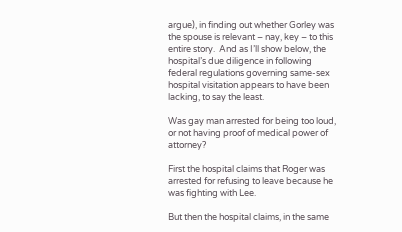argue), in finding out whether Gorley was the spouse is relevant – nay, key – to this entire story.  And as I’ll show below, the hospital’s due diligence in following federal regulations governing same-sex hospital visitation appears to have been lacking, to say the least.

Was gay man arrested for being too loud, or not having proof of medical power of attorney?

First the hospital claims that Roger was arrested for refusing to leave because he was fighting with Lee.

But then the hospital claims, in the same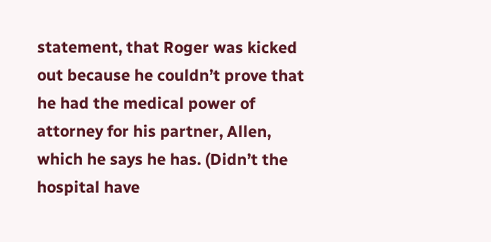statement, that Roger was kicked out because he couldn’t prove that he had the medical power of attorney for his partner, Allen, which he says he has. (Didn’t the hospital have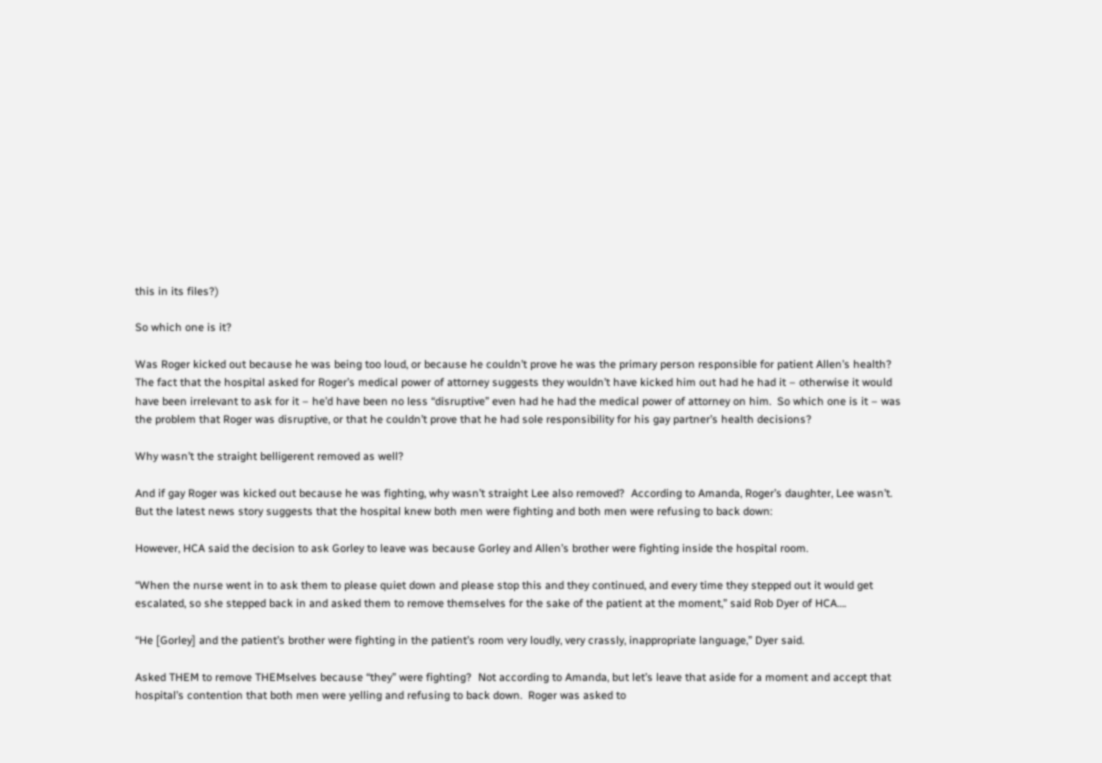this in its files?)

So which one is it?

Was Roger kicked out because he was being too loud, or because he couldn’t prove he was the primary person responsible for patient Allen’s health? The fact that the hospital asked for Roger’s medical power of attorney suggests they wouldn’t have kicked him out had he had it – otherwise it would have been irrelevant to ask for it – he’d have been no less “disruptive” even had he had the medical power of attorney on him.  So which one is it – was the problem that Roger was disruptive, or that he couldn’t prove that he had sole responsibility for his gay partner’s health decisions?

Why wasn’t the straight belligerent removed as well?

And if gay Roger was kicked out because he was fighting, why wasn’t straight Lee also removed?  According to Amanda, Roger’s daughter, Lee wasn’t.  But the latest news story suggests that the hospital knew both men were fighting and both men were refusing to back down:

However, HCA said the decision to ask Gorley to leave was because Gorley and Allen’s brother were fighting inside the hospital room.

“When the nurse went in to ask them to please quiet down and please stop this and they continued, and every time they stepped out it would get escalated, so she stepped back in and asked them to remove themselves for the sake of the patient at the moment,” said Rob Dyer of HCA….

“He [Gorley] and the patient’s brother were fighting in the patient’s room very loudly, very crassly, inappropriate language,” Dyer said.

Asked THEM to remove THEMselves because “they” were fighting?  Not according to Amanda, but let’s leave that aside for a moment and accept that hospital’s contention that both men were yelling and refusing to back down.  Roger was asked to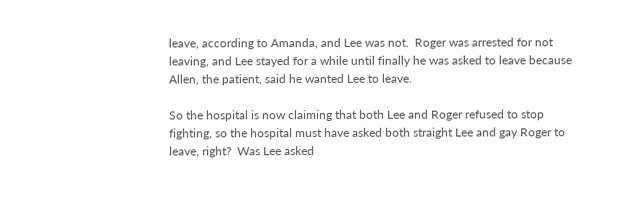leave, according to Amanda, and Lee was not.  Roger was arrested for not leaving, and Lee stayed for a while until finally he was asked to leave because Allen, the patient, said he wanted Lee to leave.

So the hospital is now claiming that both Lee and Roger refused to stop fighting, so the hospital must have asked both straight Lee and gay Roger to leave, right?  Was Lee asked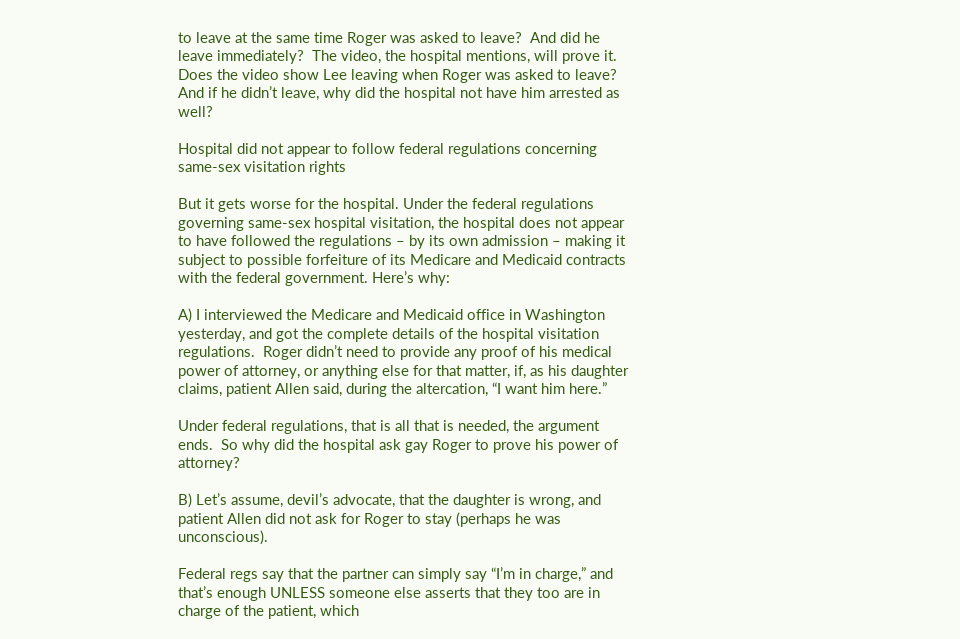to leave at the same time Roger was asked to leave?  And did he leave immediately?  The video, the hospital mentions, will prove it.  Does the video show Lee leaving when Roger was asked to leave?  And if he didn’t leave, why did the hospital not have him arrested as well?

Hospital did not appear to follow federal regulations concerning same-sex visitation rights

But it gets worse for the hospital. Under the federal regulations governing same-sex hospital visitation, the hospital does not appear to have followed the regulations – by its own admission – making it subject to possible forfeiture of its Medicare and Medicaid contracts with the federal government. Here’s why:

A) I interviewed the Medicare and Medicaid office in Washington yesterday, and got the complete details of the hospital visitation regulations.  Roger didn’t need to provide any proof of his medical power of attorney, or anything else for that matter, if, as his daughter claims, patient Allen said, during the altercation, “I want him here.”

Under federal regulations, that is all that is needed, the argument ends.  So why did the hospital ask gay Roger to prove his power of attorney?

B) Let’s assume, devil’s advocate, that the daughter is wrong, and patient Allen did not ask for Roger to stay (perhaps he was unconscious).

Federal regs say that the partner can simply say “I’m in charge,” and that’s enough UNLESS someone else asserts that they too are in charge of the patient, which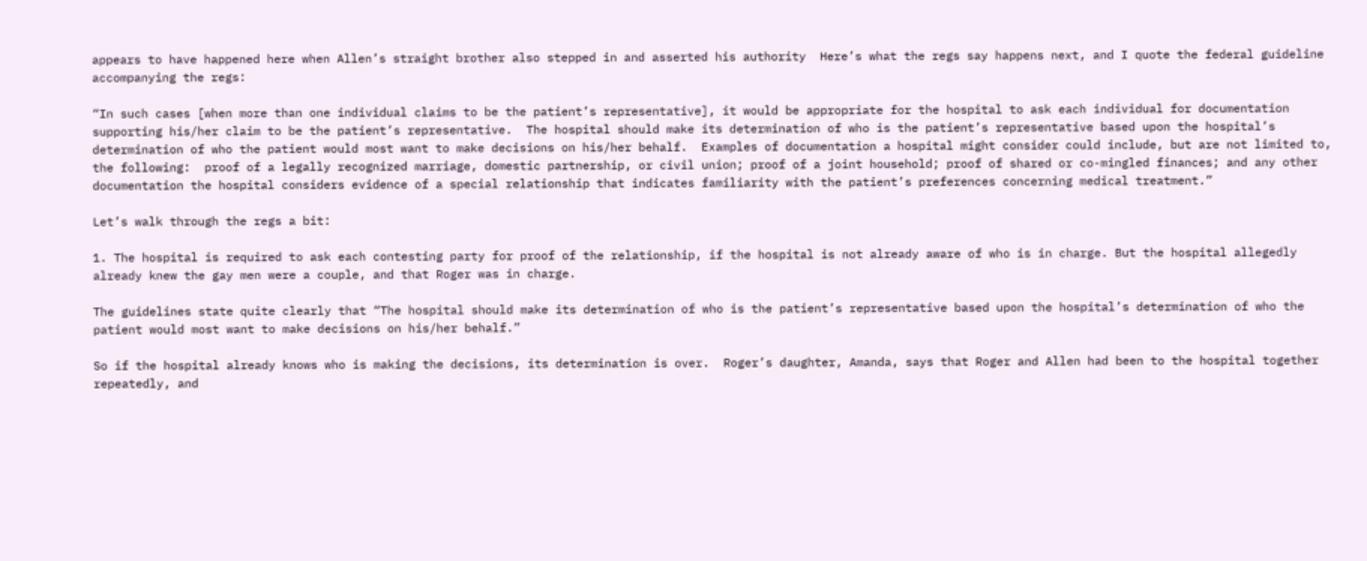appears to have happened here when Allen’s straight brother also stepped in and asserted his authority  Here’s what the regs say happens next, and I quote the federal guideline accompanying the regs:

“In such cases [when more than one individual claims to be the patient’s representative], it would be appropriate for the hospital to ask each individual for documentation supporting his/her claim to be the patient’s representative.  The hospital should make its determination of who is the patient’s representative based upon the hospital’s determination of who the patient would most want to make decisions on his/her behalf.  Examples of documentation a hospital might consider could include, but are not limited to, the following:  proof of a legally recognized marriage, domestic partnership, or civil union; proof of a joint household; proof of shared or co-mingled finances; and any other documentation the hospital considers evidence of a special relationship that indicates familiarity with the patient’s preferences concerning medical treatment.”

Let’s walk through the regs a bit:

1. The hospital is required to ask each contesting party for proof of the relationship, if the hospital is not already aware of who is in charge. But the hospital allegedly already knew the gay men were a couple, and that Roger was in charge.

The guidelines state quite clearly that “The hospital should make its determination of who is the patient’s representative based upon the hospital’s determination of who the patient would most want to make decisions on his/her behalf.”

So if the hospital already knows who is making the decisions, its determination is over.  Roger’s daughter, Amanda, says that Roger and Allen had been to the hospital together repeatedly, and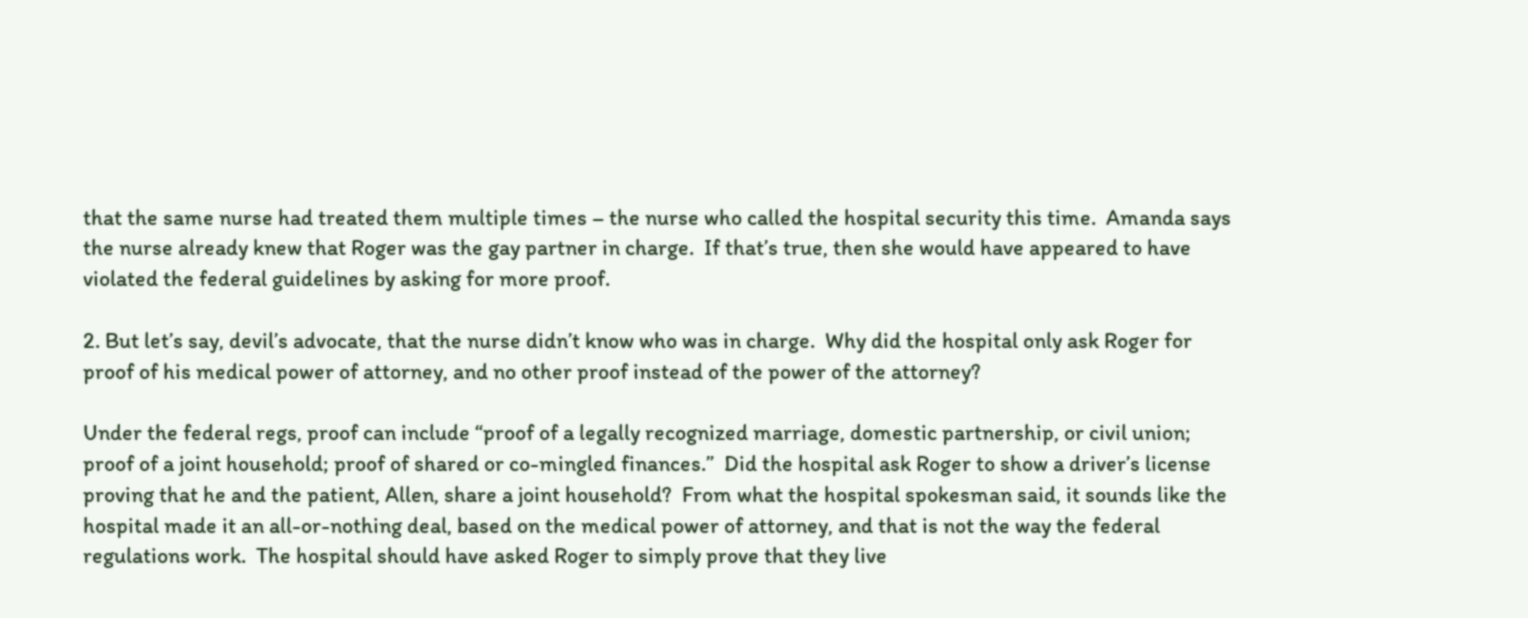that the same nurse had treated them multiple times – the nurse who called the hospital security this time.  Amanda says the nurse already knew that Roger was the gay partner in charge.  If that’s true, then she would have appeared to have violated the federal guidelines by asking for more proof.

2. But let’s say, devil’s advocate, that the nurse didn’t know who was in charge.  Why did the hospital only ask Roger for proof of his medical power of attorney, and no other proof instead of the power of the attorney?

Under the federal regs, proof can include “proof of a legally recognized marriage, domestic partnership, or civil union; proof of a joint household; proof of shared or co-mingled finances.”  Did the hospital ask Roger to show a driver’s license proving that he and the patient, Allen, share a joint household?  From what the hospital spokesman said, it sounds like the hospital made it an all-or-nothing deal, based on the medical power of attorney, and that is not the way the federal regulations work.  The hospital should have asked Roger to simply prove that they live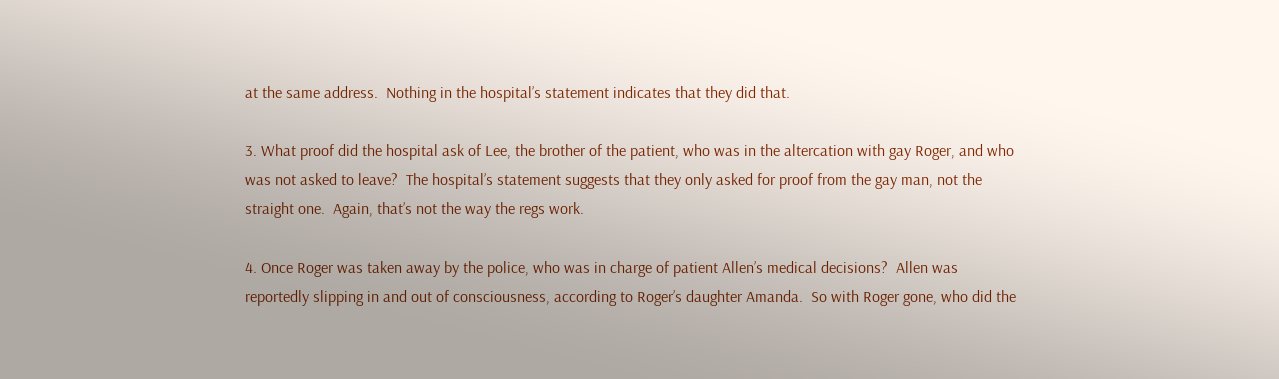at the same address.  Nothing in the hospital’s statement indicates that they did that.

3. What proof did the hospital ask of Lee, the brother of the patient, who was in the altercation with gay Roger, and who was not asked to leave?  The hospital’s statement suggests that they only asked for proof from the gay man, not the straight one.  Again, that’s not the way the regs work.

4. Once Roger was taken away by the police, who was in charge of patient Allen’s medical decisions?  Allen was reportedly slipping in and out of consciousness, according to Roger’s daughter Amanda.  So with Roger gone, who did the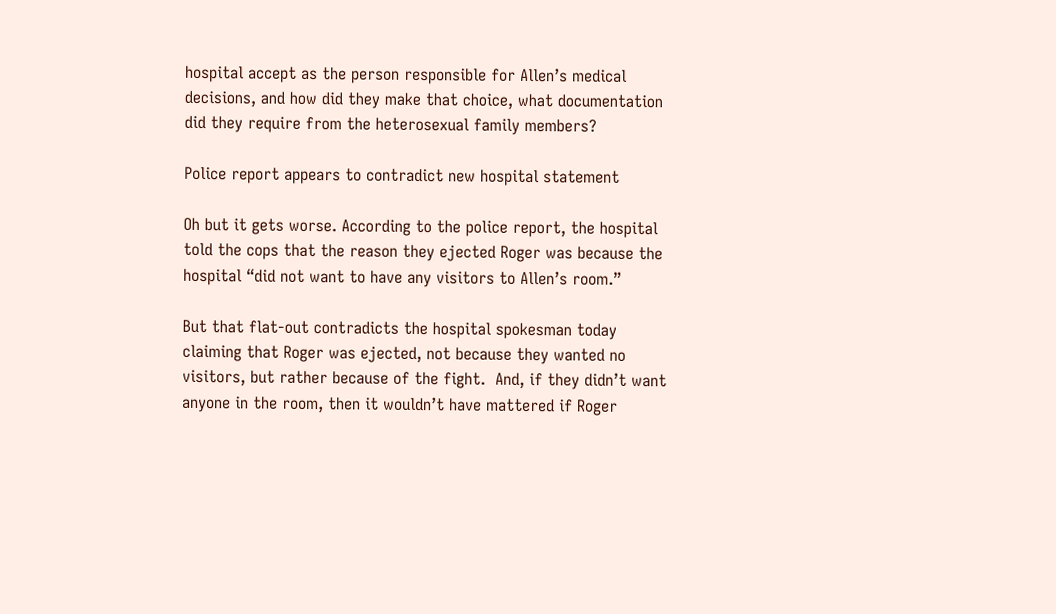hospital accept as the person responsible for Allen’s medical decisions, and how did they make that choice, what documentation did they require from the heterosexual family members?

Police report appears to contradict new hospital statement

Oh but it gets worse. According to the police report, the hospital told the cops that the reason they ejected Roger was because the hospital “did not want to have any visitors to Allen’s room.”

But that flat-out contradicts the hospital spokesman today claiming that Roger was ejected, not because they wanted no visitors, but rather because of the fight.  And, if they didn’t want anyone in the room, then it wouldn’t have mattered if Roger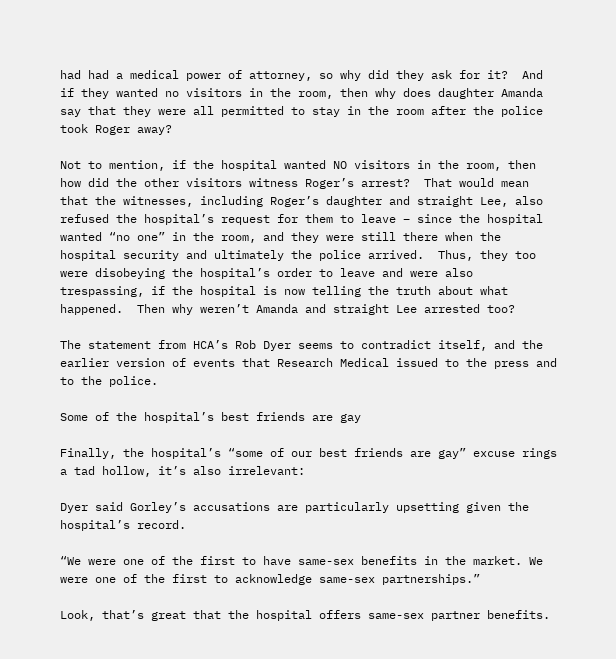had had a medical power of attorney, so why did they ask for it?  And if they wanted no visitors in the room, then why does daughter Amanda say that they were all permitted to stay in the room after the police took Roger away?

Not to mention, if the hospital wanted NO visitors in the room, then how did the other visitors witness Roger’s arrest?  That would mean that the witnesses, including Roger’s daughter and straight Lee, also refused the hospital’s request for them to leave – since the hospital wanted “no one” in the room, and they were still there when the hospital security and ultimately the police arrived.  Thus, they too were disobeying the hospital’s order to leave and were also trespassing, if the hospital is now telling the truth about what happened.  Then why weren’t Amanda and straight Lee arrested too?

The statement from HCA’s Rob Dyer seems to contradict itself, and the earlier version of events that Research Medical issued to the press and to the police.

Some of the hospital’s best friends are gay

Finally, the hospital’s “some of our best friends are gay” excuse rings a tad hollow, it’s also irrelevant:

Dyer said Gorley’s accusations are particularly upsetting given the hospital’s record.

“We were one of the first to have same-sex benefits in the market. We were one of the first to acknowledge same-sex partnerships.”

Look, that’s great that the hospital offers same-sex partner benefits.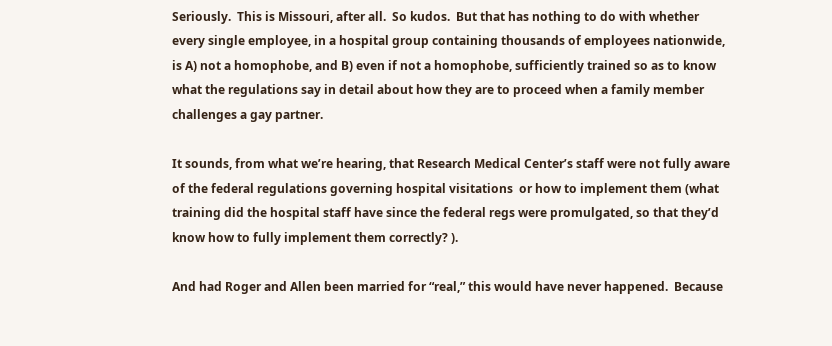Seriously.  This is Missouri, after all.  So kudos.  But that has nothing to do with whether every single employee, in a hospital group containing thousands of employees nationwide, is A) not a homophobe, and B) even if not a homophobe, sufficiently trained so as to know what the regulations say in detail about how they are to proceed when a family member challenges a gay partner.

It sounds, from what we’re hearing, that Research Medical Center’s staff were not fully aware of the federal regulations governing hospital visitations  or how to implement them (what training did the hospital staff have since the federal regs were promulgated, so that they’d know how to fully implement them correctly? ).

And had Roger and Allen been married for “real,” this would have never happened.  Because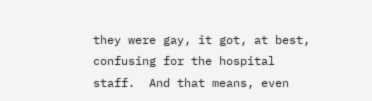they were gay, it got, at best, confusing for the hospital staff.  And that means, even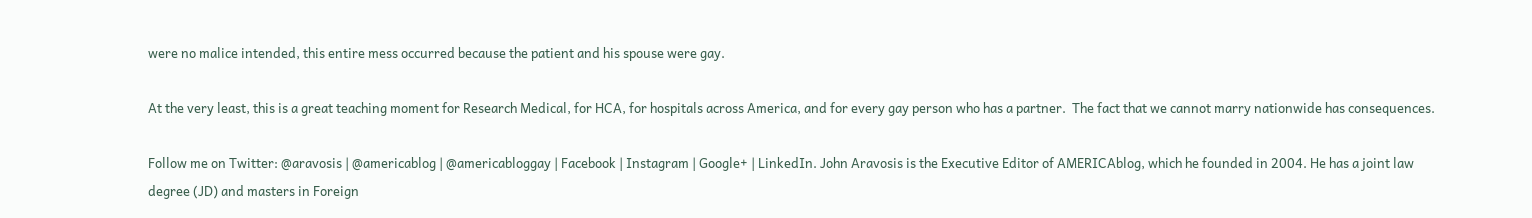were no malice intended, this entire mess occurred because the patient and his spouse were gay.

At the very least, this is a great teaching moment for Research Medical, for HCA, for hospitals across America, and for every gay person who has a partner.  The fact that we cannot marry nationwide has consequences.

Follow me on Twitter: @aravosis | @americablog | @americabloggay | Facebook | Instagram | Google+ | LinkedIn. John Aravosis is the Executive Editor of AMERICAblog, which he founded in 2004. He has a joint law degree (JD) and masters in Foreign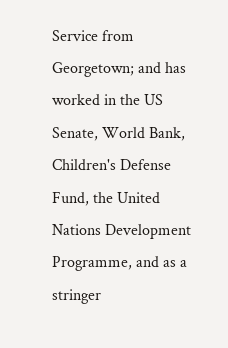Service from Georgetown; and has worked in the US Senate, World Bank, Children's Defense Fund, the United Nations Development Programme, and as a stringer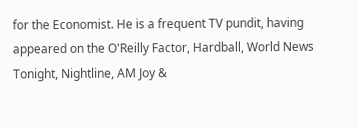for the Economist. He is a frequent TV pundit, having appeared on the O'Reilly Factor, Hardball, World News Tonight, Nightline, AM Joy &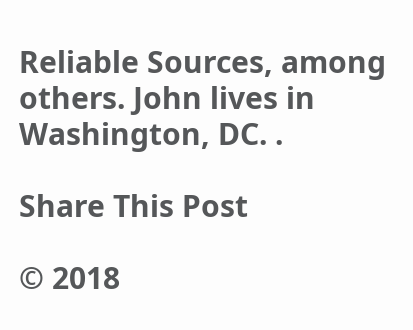Reliable Sources, among others. John lives in Washington, DC. .

Share This Post

© 2018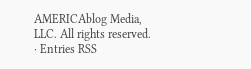AMERICAblog Media, LLC. All rights reserved. · Entries RSS